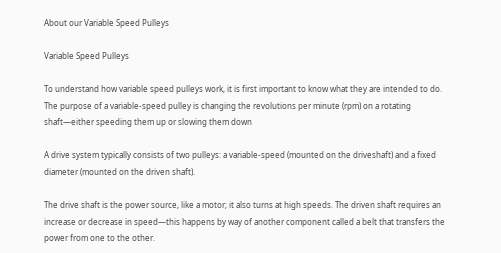About our Variable Speed Pulleys

Variable Speed Pulleys

To understand how variable speed pulleys work, it is first important to know what they are intended to do. The purpose of a variable-speed pulley is changing the revolutions per minute (rpm) on a rotating shaft—either speeding them up or slowing them down

A drive system typically consists of two pulleys: a variable-speed (mounted on the driveshaft) and a fixed diameter (mounted on the driven shaft).

The drive shaft is the power source, like a motor; it also turns at high speeds. The driven shaft requires an increase or decrease in speed—this happens by way of another component called a belt that transfers the power from one to the other.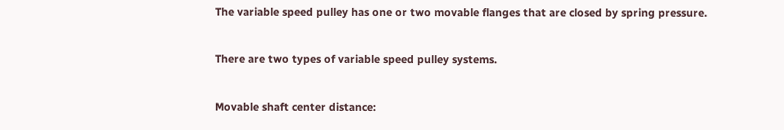The variable speed pulley has one or two movable flanges that are closed by spring pressure.

There are two types of variable speed pulley systems.

Movable shaft center distance: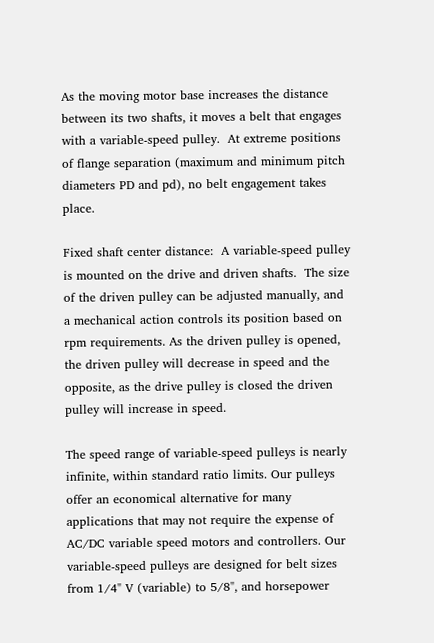As the moving motor base increases the distance between its two shafts, it moves a belt that engages with a variable-speed pulley.  At extreme positions of flange separation (maximum and minimum pitch diameters PD and pd), no belt engagement takes place.

Fixed shaft center distance:  A variable-speed pulley is mounted on the drive and driven shafts.  The size of the driven pulley can be adjusted manually, and a mechanical action controls its position based on rpm requirements. As the driven pulley is opened, the driven pulley will decrease in speed and the opposite, as the drive pulley is closed the driven pulley will increase in speed.

The speed range of variable-speed pulleys is nearly infinite, within standard ratio limits. Our pulleys offer an economical alternative for many applications that may not require the expense of AC/DC variable speed motors and controllers. Our variable-speed pulleys are designed for belt sizes from 1/4" V (variable) to 5/8", and horsepower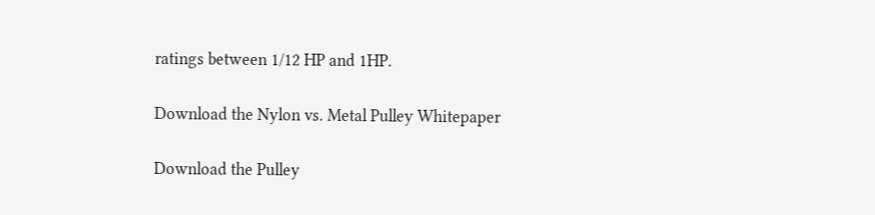ratings between 1/12 HP and 1HP.

Download the Nylon vs. Metal Pulley Whitepaper

Download the Pulley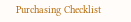Purchasing Checklist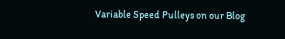Variable Speed Pulleys on our Blog